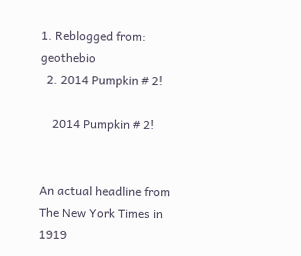1. Reblogged from: geothebio
  2. 2014 Pumpkin # 2!

    2014 Pumpkin # 2!


An actual headline from The New York Times in 1919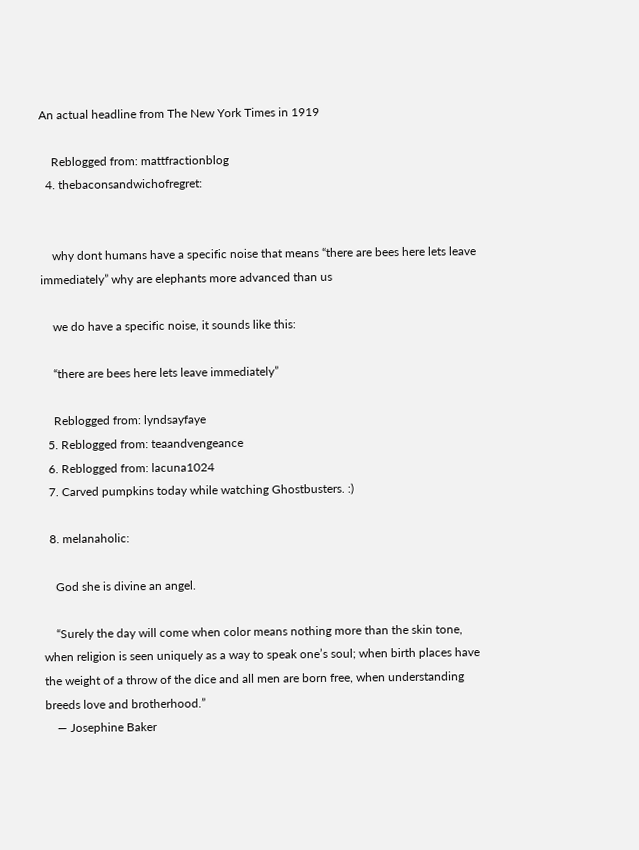An actual headline from The New York Times in 1919

    Reblogged from: mattfractionblog
  4. thebaconsandwichofregret:


    why dont humans have a specific noise that means “there are bees here lets leave immediately” why are elephants more advanced than us

    we do have a specific noise, it sounds like this:

    “there are bees here lets leave immediately”

    Reblogged from: lyndsayfaye
  5. Reblogged from: teaandvengeance
  6. Reblogged from: lacuna1024
  7. Carved pumpkins today while watching Ghostbusters. :)

  8. melanaholic:

    God she is divine an angel.

    “Surely the day will come when color means nothing more than the skin tone, when religion is seen uniquely as a way to speak one’s soul; when birth places have the weight of a throw of the dice and all men are born free, when understanding breeds love and brotherhood.”
    ― Josephine Baker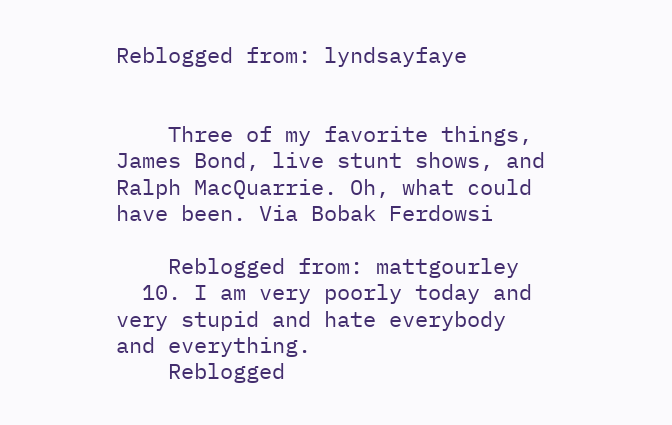Reblogged from: lyndsayfaye


    Three of my favorite things, James Bond, live stunt shows, and Ralph MacQuarrie. Oh, what could have been. Via Bobak Ferdowsi

    Reblogged from: mattgourley
  10. I am very poorly today and very stupid and hate everybody and everything.
    Reblogged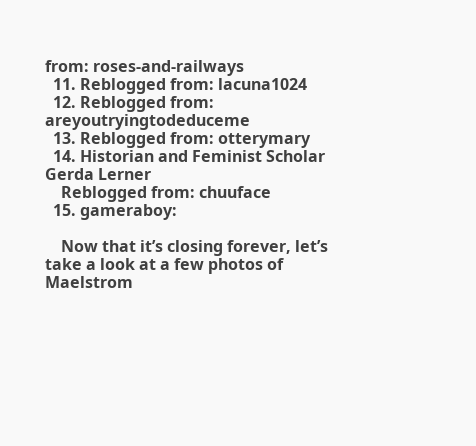from: roses-and-railways
  11. Reblogged from: lacuna1024
  12. Reblogged from: areyoutryingtodeduceme
  13. Reblogged from: otterymary
  14. Historian and Feminist Scholar Gerda Lerner
    Reblogged from: chuuface
  15. gameraboy:

    Now that it’s closing forever, let’s take a look at a few photos of Maelstrom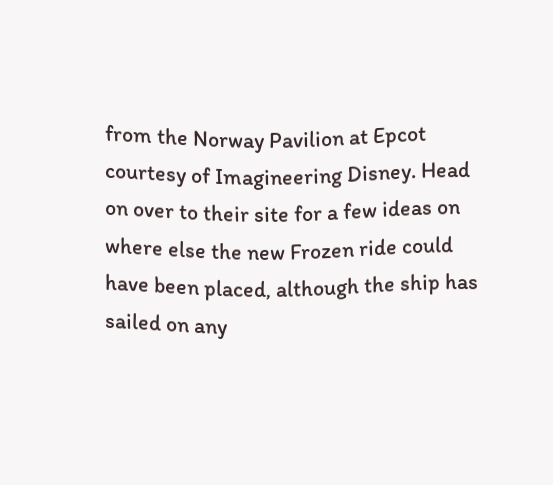from the Norway Pavilion at Epcot courtesy of Imagineering Disney. Head on over to their site for a few ideas on where else the new Frozen ride could have been placed, although the ship has sailed on any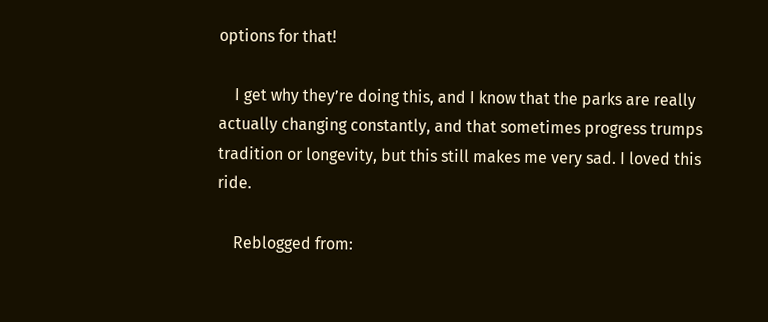options for that!

    I get why they’re doing this, and I know that the parks are really actually changing constantly, and that sometimes progress trumps tradition or longevity, but this still makes me very sad. I loved this ride.

    Reblogged from: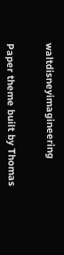waltdisneyimagineering


Paper theme built by Thomas